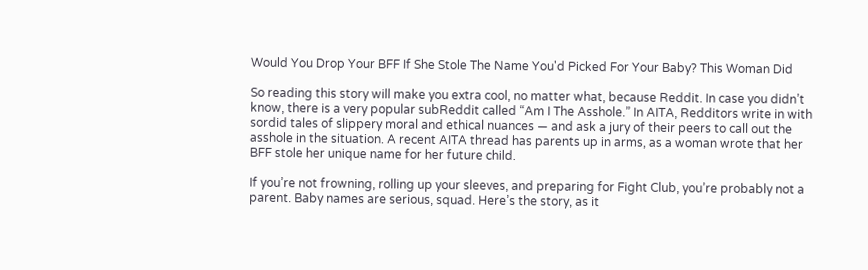Would You Drop Your BFF If She Stole The Name You'd Picked For Your Baby? This Woman Did

So reading this story will make you extra cool, no matter what, because Reddit. In case you didn’t know, there is a very popular subReddit called “Am I The Asshole.” In AITA, Redditors write in with sordid tales of slippery moral and ethical nuances — and ask a jury of their peers to call out the asshole in the situation. A recent AITA thread has parents up in arms, as a woman wrote that her BFF stole her unique name for her future child.

If you’re not frowning, rolling up your sleeves, and preparing for Fight Club, you’re probably not a parent. Baby names are serious, squad. Here’s the story, as it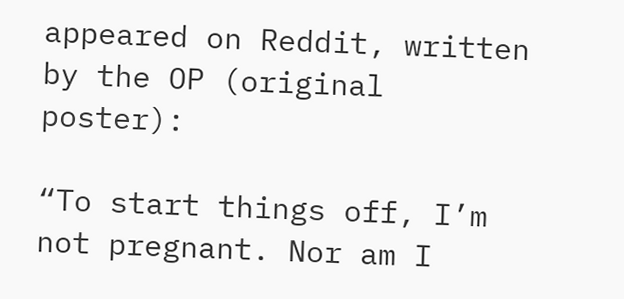appeared on Reddit, written by the OP (original poster):

“To start things off, I’m not pregnant. Nor am I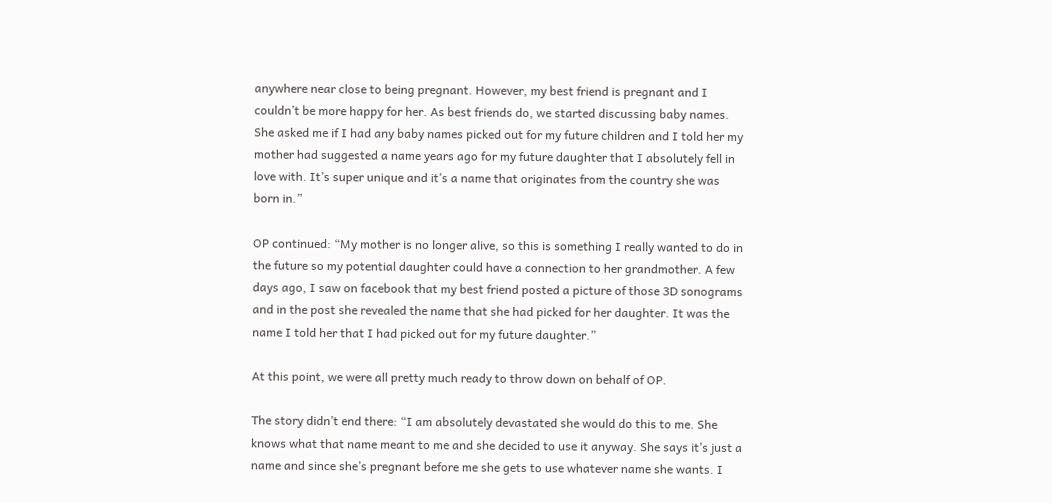anywhere near close to being pregnant. However, my best friend is pregnant and I couldn’t be more happy for her. As best friends do, we started discussing baby names. She asked me if I had any baby names picked out for my future children and I told her my mother had suggested a name years ago for my future daughter that I absolutely fell in love with. It’s super unique and it’s a name that originates from the country she was born in.”

OP continued: “My mother is no longer alive, so this is something I really wanted to do in the future so my potential daughter could have a connection to her grandmother. A few days ago, I saw on facebook that my best friend posted a picture of those 3D sonograms and in the post she revealed the name that she had picked for her daughter. It was the name I told her that I had picked out for my future daughter.”

At this point, we were all pretty much ready to throw down on behalf of OP.

The story didn’t end there: “I am absolutely devastated she would do this to me. She knows what that name meant to me and she decided to use it anyway. She says it’s just a name and since she’s pregnant before me she gets to use whatever name she wants. I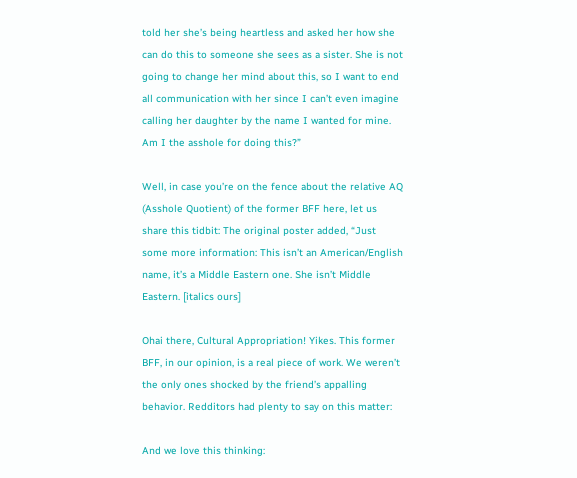told her she’s being heartless and asked her how she can do this to someone she sees as a sister. She is not going to change her mind about this, so I want to end all communication with her since I can’t even imagine calling her daughter by the name I wanted for mine. Am I the asshole for doing this?”

Well, in case you’re on the fence about the relative AQ (Asshole Quotient) of the former BFF here, let us share this tidbit: The original poster added, “Just some more information: This isn’t an American/English name, it’s a Middle Eastern one. She isn’t Middle Eastern. [italics ours]

Ohai there, Cultural Appropriation! Yikes. This former BFF, in our opinion, is a real piece of work. We weren’t the only ones shocked by the friend’s appalling behavior. Redditors had plenty to say on this matter:

And we love this thinking: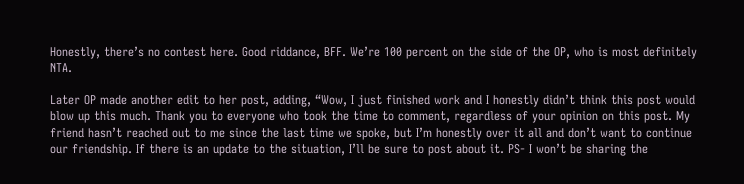Honestly, there’s no contest here. Good riddance, BFF. We’re 100 percent on the side of the OP, who is most definitely NTA.

Later OP made another edit to her post, adding, “Wow, I just finished work and I honestly didn’t think this post would blow up this much. Thank you to everyone who took the time to comment, regardless of your opinion on this post. My friend hasn’t reached out to me since the last time we spoke, but I’m honestly over it all and don’t want to continue our friendship. If there is an update to the situation, I’ll be sure to post about it. PS- I won’t be sharing the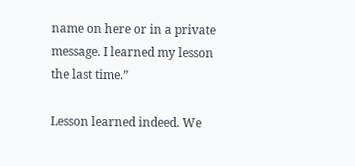name on here or in a private message. I learned my lesson the last time.”

Lesson learned indeed. We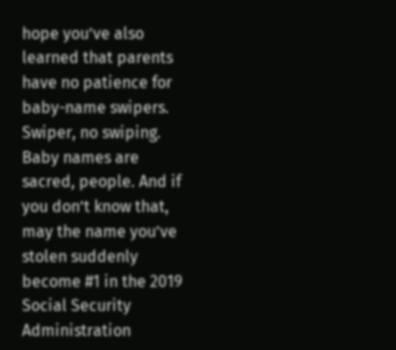hope you’ve also learned that parents have no patience for baby-name swipers. Swiper, no swiping. Baby names are sacred, people. And if you don’t know that, may the name you’ve stolen suddenly become #1 in the 2019 Social Security Administration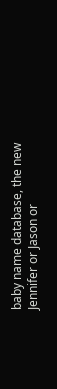baby name database, the new Jennifer or Jason or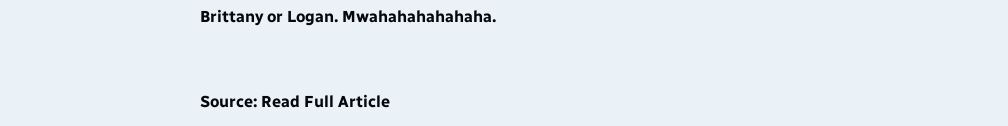Brittany or Logan. Mwahahahahahaha.


Source: Read Full Article